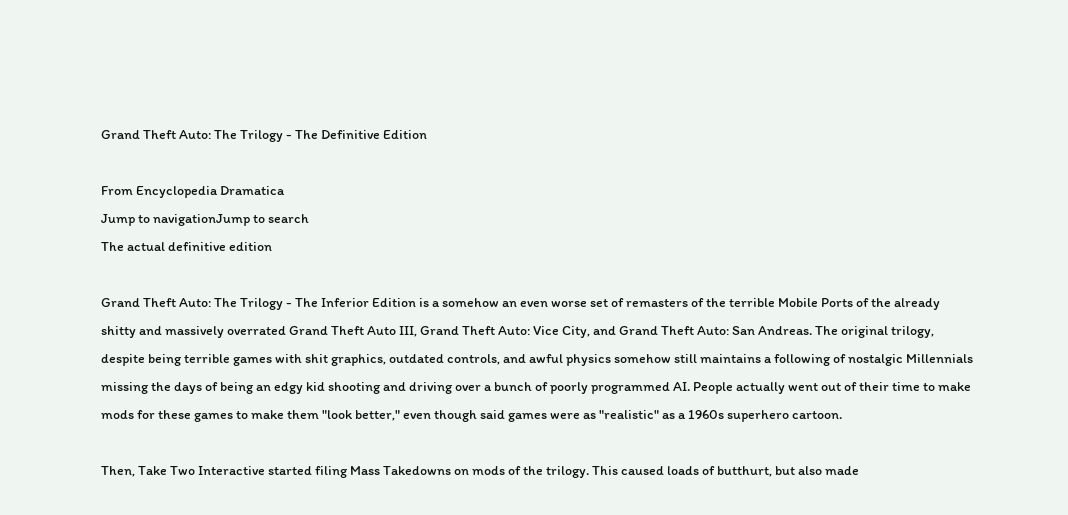Grand Theft Auto: The Trilogy - The Definitive Edition

From Encyclopedia Dramatica
Jump to navigationJump to search
The actual definitive edition

Grand Theft Auto: The Trilogy - The Inferior Edition is a somehow an even worse set of remasters of the terrible Mobile Ports of the already shitty and massively overrated Grand Theft Auto III, Grand Theft Auto: Vice City, and Grand Theft Auto: San Andreas. The original trilogy, despite being terrible games with shit graphics, outdated controls, and awful physics somehow still maintains a following of nostalgic Millennials missing the days of being an edgy kid shooting and driving over a bunch of poorly programmed AI. People actually went out of their time to make mods for these games to make them "look better," even though said games were as "realistic" as a 1960s superhero cartoon.

Then, Take Two Interactive started filing Mass Takedowns on mods of the trilogy. This caused loads of butthurt, but also made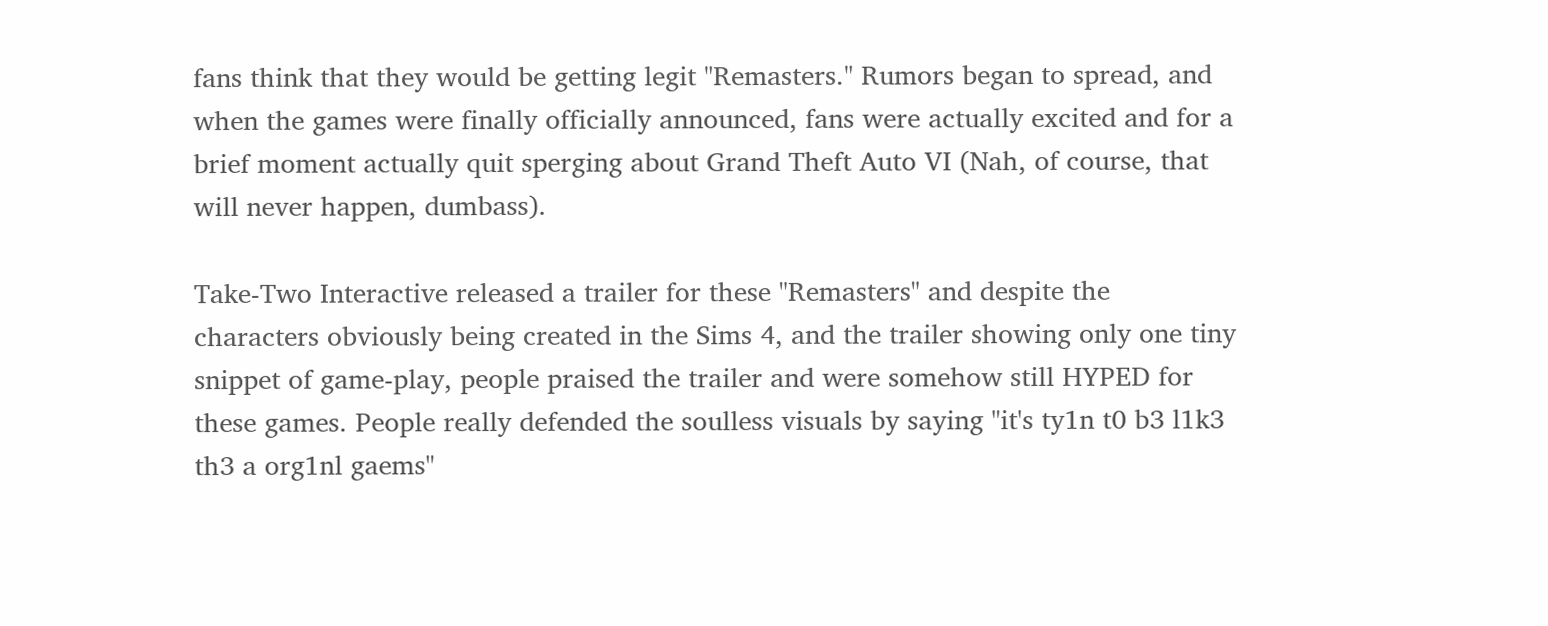fans think that they would be getting legit "Remasters." Rumors began to spread, and when the games were finally officially announced, fans were actually excited and for a brief moment actually quit sperging about Grand Theft Auto VI (Nah, of course, that will never happen, dumbass).

Take-Two Interactive released a trailer for these "Remasters" and despite the characters obviously being created in the Sims 4, and the trailer showing only one tiny snippet of game-play, people praised the trailer and were somehow still HYPED for these games. People really defended the soulless visuals by saying "it's ty1n t0 b3 l1k3 th3 a org1nl gaems"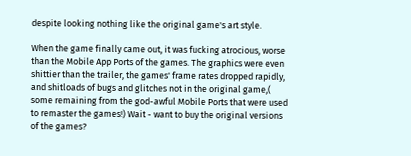despite looking nothing like the original game's art style.

When the game finally came out, it was fucking atrocious, worse than the Mobile App Ports of the games. The graphics were even shittier than the trailer, the games' frame rates dropped rapidly, and shitloads of bugs and glitches not in the original game,( some remaining from the god-awful Mobile Ports that were used to remaster the games!) Wait - want to buy the original versions of the games?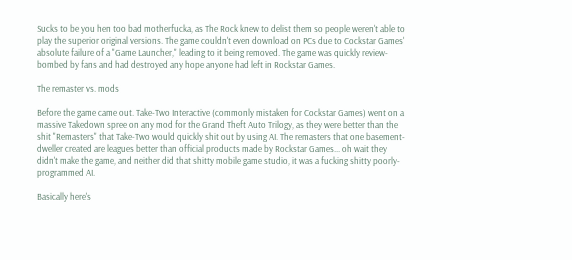Sucks to be you hen too bad motherfucka, as The Rock knew to delist them so people weren't able to play the superior original versions. The game couldn't even download on PCs due to Cockstar Games' absolute failure of a "Game Launcher," leading to it being removed. The game was quickly review-bombed by fans and had destroyed any hope anyone had left in Rockstar Games.

The remaster vs. mods

Before the game came out. Take-Two Interactive (commonly mistaken for Cockstar Games) went on a massive Takedown spree on any mod for the Grand Theft Auto Trilogy, as they were better than the shit "Remasters" that Take-Two would quickly shit out by using AI. The remasters that one basement-dweller created are leagues better than official products made by Rockstar Games... oh wait they didn't make the game, and neither did that shitty mobile game studio, it was a fucking shitty poorly-programmed AI.

Basically here's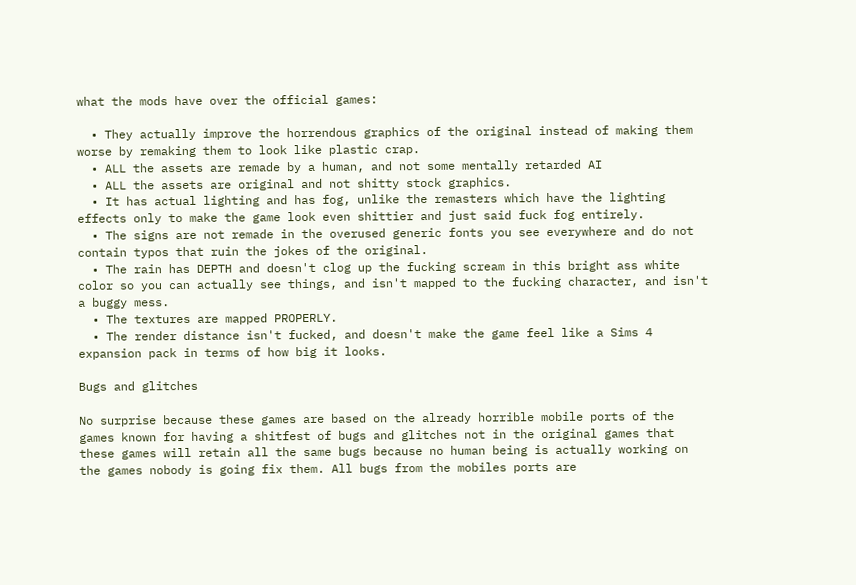what the mods have over the official games:

  • They actually improve the horrendous graphics of the original instead of making them worse by remaking them to look like plastic crap.
  • ALL the assets are remade by a human, and not some mentally retarded AI
  • ALL the assets are original and not shitty stock graphics.
  • It has actual lighting and has fog, unlike the remasters which have the lighting effects only to make the game look even shittier and just said fuck fog entirely.
  • The signs are not remade in the overused generic fonts you see everywhere and do not contain typos that ruin the jokes of the original.
  • The rain has DEPTH and doesn't clog up the fucking scream in this bright ass white color so you can actually see things, and isn't mapped to the fucking character, and isn't a buggy mess.
  • The textures are mapped PROPERLY.
  • The render distance isn't fucked, and doesn't make the game feel like a Sims 4 expansion pack in terms of how big it looks.

Bugs and glitches

No surprise because these games are based on the already horrible mobile ports of the games known for having a shitfest of bugs and glitches not in the original games that these games will retain all the same bugs because no human being is actually working on the games nobody is going fix them. All bugs from the mobiles ports are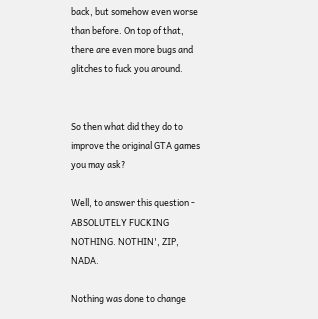back, but somehow even worse than before. On top of that, there are even more bugs and glitches to fuck you around.


So then what did they do to improve the original GTA games you may ask?

Well, to answer this question - ABSOLUTELY FUCKING NOTHING. NOTHIN', ZIP, NADA.

Nothing was done to change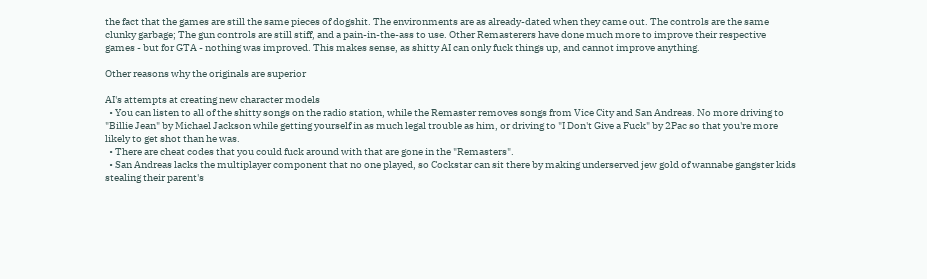the fact that the games are still the same pieces of dogshit. The environments are as already-dated when they came out. The controls are the same clunky garbage; The gun controls are still stiff, and a pain-in-the-ass to use. Other Remasterers have done much more to improve their respective games - but for GTA - nothing was improved. This makes sense, as shitty AI can only fuck things up, and cannot improve anything.

Other reasons why the originals are superior

AI's attempts at creating new character models
  • You can listen to all of the shitty songs on the radio station, while the Remaster removes songs from Vice City and San Andreas. No more driving to "Billie Jean" by Michael Jackson while getting yourself in as much legal trouble as him, or driving to "I Don't Give a Fuck" by 2Pac so that you're more likely to get shot than he was.
  • There are cheat codes that you could fuck around with that are gone in the "Remasters".
  • San Andreas lacks the multiplayer component that no one played, so Cockstar can sit there by making underserved jew gold of wannabe gangster kids stealing their parent's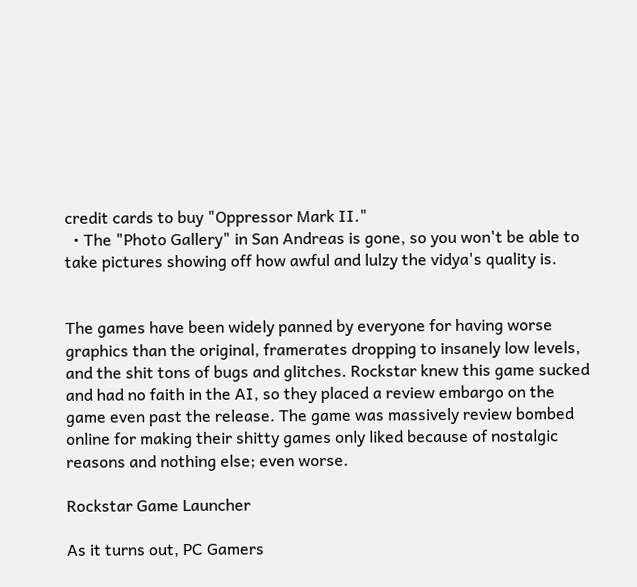credit cards to buy "Oppressor Mark II."
  • The "Photo Gallery" in San Andreas is gone, so you won't be able to take pictures showing off how awful and lulzy the vidya's quality is.


The games have been widely panned by everyone for having worse graphics than the original, framerates dropping to insanely low levels, and the shit tons of bugs and glitches. Rockstar knew this game sucked and had no faith in the AI, so they placed a review embargo on the game even past the release. The game was massively review bombed online for making their shitty games only liked because of nostalgic reasons and nothing else; even worse.

Rockstar Game Launcher

As it turns out, PC Gamers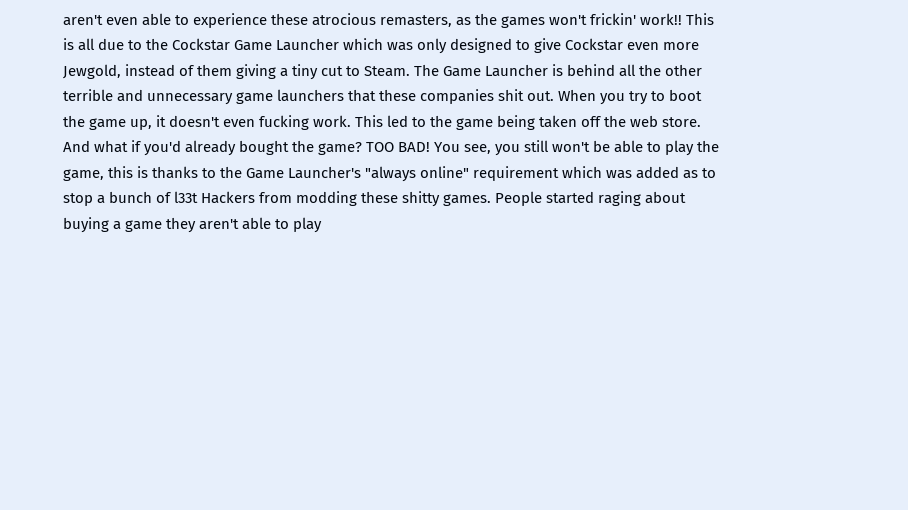aren't even able to experience these atrocious remasters, as the games won't frickin' work!! This is all due to the Cockstar Game Launcher which was only designed to give Cockstar even more Jewgold, instead of them giving a tiny cut to Steam. The Game Launcher is behind all the other terrible and unnecessary game launchers that these companies shit out. When you try to boot the game up, it doesn't even fucking work. This led to the game being taken off the web store. And what if you'd already bought the game? TOO BAD! You see, you still won't be able to play the game, this is thanks to the Game Launcher's "always online" requirement which was added as to stop a bunch of l33t Hackers from modding these shitty games. People started raging about buying a game they aren't able to play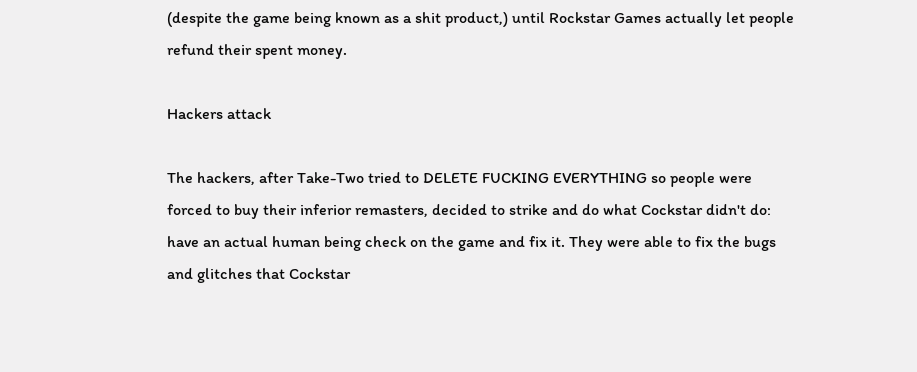(despite the game being known as a shit product,) until Rockstar Games actually let people refund their spent money.

Hackers attack

The hackers, after Take-Two tried to DELETE FUCKING EVERYTHING so people were forced to buy their inferior remasters, decided to strike and do what Cockstar didn't do: have an actual human being check on the game and fix it. They were able to fix the bugs and glitches that Cockstar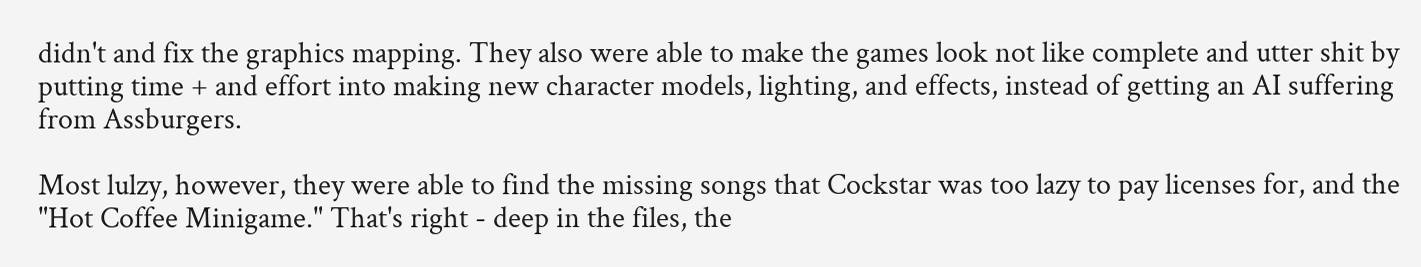didn't and fix the graphics mapping. They also were able to make the games look not like complete and utter shit by putting time + and effort into making new character models, lighting, and effects, instead of getting an AI suffering from Assburgers.

Most lulzy, however, they were able to find the missing songs that Cockstar was too lazy to pay licenses for, and the "Hot Coffee Minigame." That's right - deep in the files, the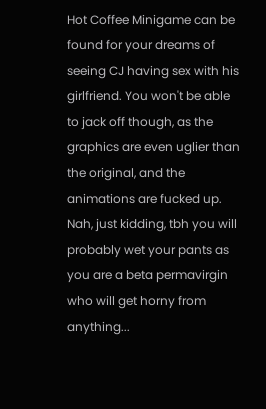Hot Coffee Minigame can be found for your dreams of seeing CJ having sex with his girlfriend. You won't be able to jack off though, as the graphics are even uglier than the original, and the animations are fucked up. Nah, just kidding, tbh you will probably wet your pants as you are a beta permavirgin who will get horny from anything...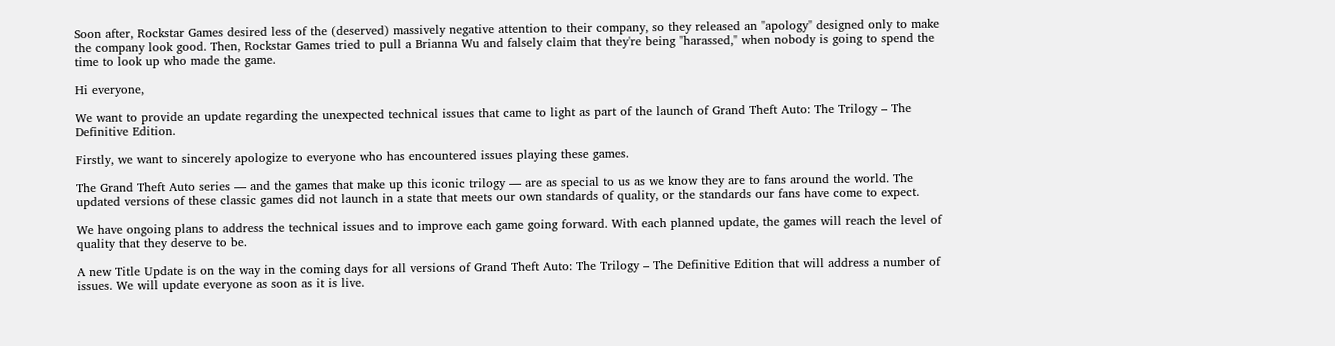Soon after, Rockstar Games desired less of the (deserved) massively negative attention to their company, so they released an "apology" designed only to make the company look good. Then, Rockstar Games tried to pull a Brianna Wu and falsely claim that they're being "harassed," when nobody is going to spend the time to look up who made the game.

Hi everyone,

We want to provide an update regarding the unexpected technical issues that came to light as part of the launch of Grand Theft Auto: The Trilogy – The Definitive Edition.

Firstly, we want to sincerely apologize to everyone who has encountered issues playing these games.

The Grand Theft Auto series — and the games that make up this iconic trilogy — are as special to us as we know they are to fans around the world. The updated versions of these classic games did not launch in a state that meets our own standards of quality, or the standards our fans have come to expect.

We have ongoing plans to address the technical issues and to improve each game going forward. With each planned update, the games will reach the level of quality that they deserve to be.

A new Title Update is on the way in the coming days for all versions of Grand Theft Auto: The Trilogy – The Definitive Edition that will address a number of issues. We will update everyone as soon as it is live.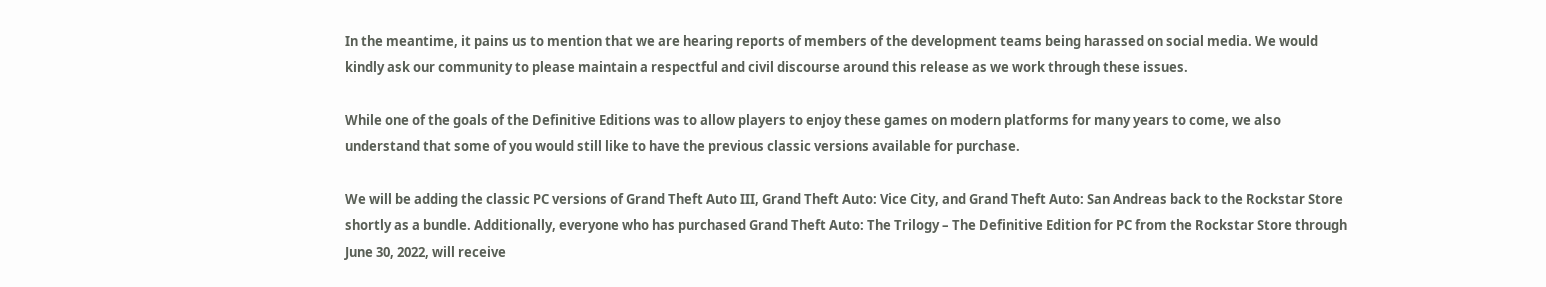In the meantime, it pains us to mention that we are hearing reports of members of the development teams being harassed on social media. We would kindly ask our community to please maintain a respectful and civil discourse around this release as we work through these issues.

While one of the goals of the Definitive Editions was to allow players to enjoy these games on modern platforms for many years to come, we also understand that some of you would still like to have the previous classic versions available for purchase.

We will be adding the classic PC versions of Grand Theft Auto III, Grand Theft Auto: Vice City, and Grand Theft Auto: San Andreas back to the Rockstar Store shortly as a bundle. Additionally, everyone who has purchased Grand Theft Auto: The Trilogy – The Definitive Edition for PC from the Rockstar Store through June 30, 2022, will receive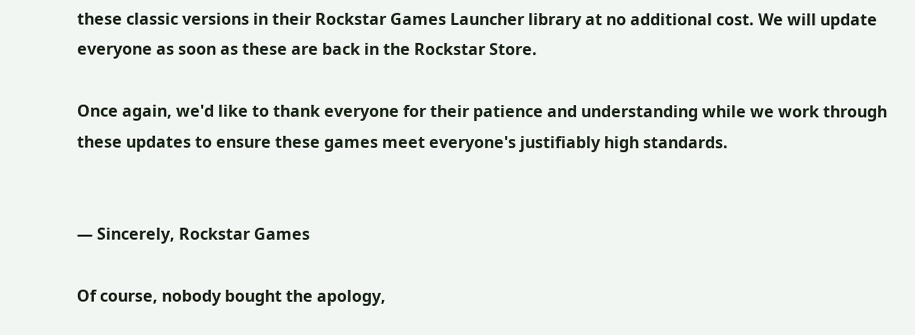these classic versions in their Rockstar Games Launcher library at no additional cost. We will update everyone as soon as these are back in the Rockstar Store.

Once again, we'd like to thank everyone for their patience and understanding while we work through these updates to ensure these games meet everyone's justifiably high standards.


— Sincerely, Rockstar Games

Of course, nobody bought the apology,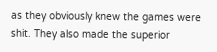as they obviously knew the games were shit. They also made the superior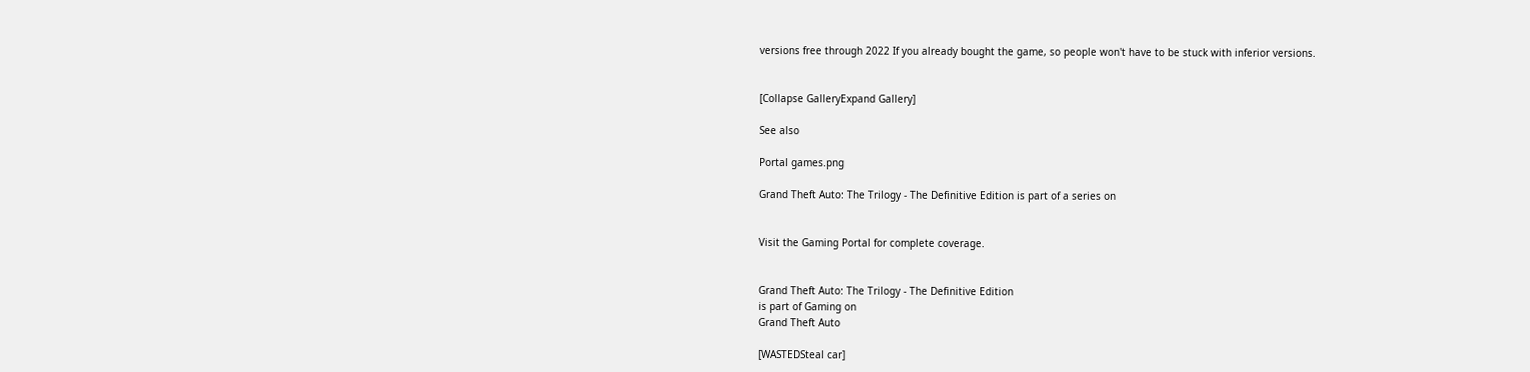versions free through 2022 If you already bought the game, so people won't have to be stuck with inferior versions.


[Collapse GalleryExpand Gallery]

See also

Portal games.png

Grand Theft Auto: The Trilogy - The Definitive Edition is part of a series on


Visit the Gaming Portal for complete coverage.


Grand Theft Auto: The Trilogy - The Definitive Edition
is part of Gaming on
Grand Theft Auto

[WASTEDSteal car]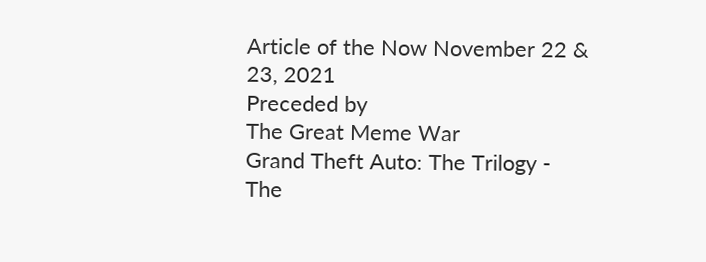Article of the Now November 22 & 23, 2021
Preceded by
The Great Meme War
Grand Theft Auto: The Trilogy - The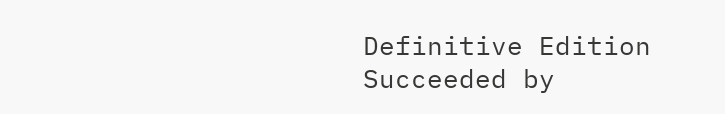Definitive Edition Succeeded by